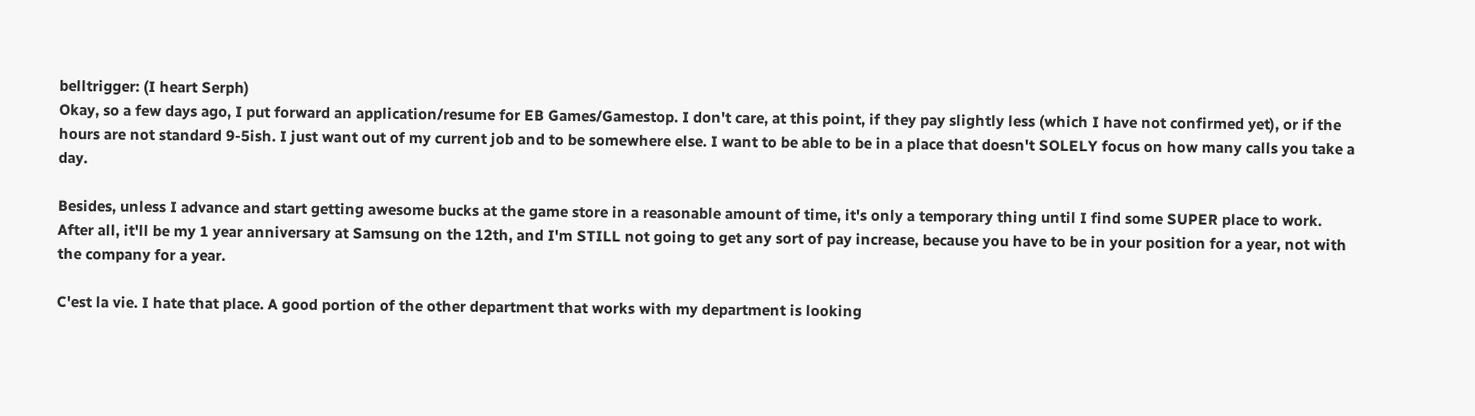belltrigger: (I heart Serph)
Okay, so a few days ago, I put forward an application/resume for EB Games/Gamestop. I don't care, at this point, if they pay slightly less (which I have not confirmed yet), or if the hours are not standard 9-5ish. I just want out of my current job and to be somewhere else. I want to be able to be in a place that doesn't SOLELY focus on how many calls you take a day.

Besides, unless I advance and start getting awesome bucks at the game store in a reasonable amount of time, it's only a temporary thing until I find some SUPER place to work. After all, it'll be my 1 year anniversary at Samsung on the 12th, and I'm STILL not going to get any sort of pay increase, because you have to be in your position for a year, not with the company for a year.

C'est la vie. I hate that place. A good portion of the other department that works with my department is looking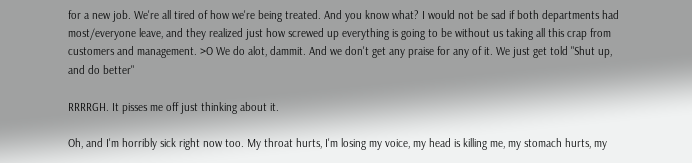for a new job. We're all tired of how we're being treated. And you know what? I would not be sad if both departments had most/everyone leave, and they realized just how screwed up everything is going to be without us taking all this crap from customers and management. >O We do alot, dammit. And we don't get any praise for any of it. We just get told "Shut up, and do better"

RRRRGH. It pisses me off just thinking about it.

Oh, and I'm horribly sick right now too. My throat hurts, I'm losing my voice, my head is killing me, my stomach hurts, my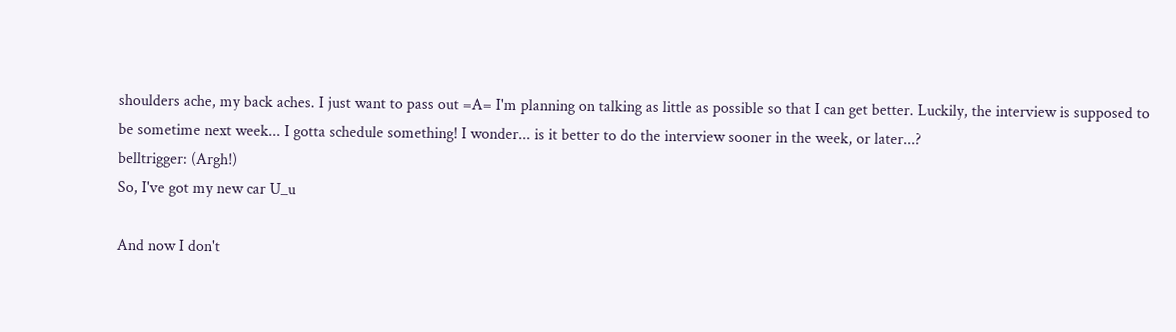shoulders ache, my back aches. I just want to pass out =A= I'm planning on talking as little as possible so that I can get better. Luckily, the interview is supposed to be sometime next week... I gotta schedule something! I wonder... is it better to do the interview sooner in the week, or later...?
belltrigger: (Argh!)
So, I've got my new car U_u

And now I don't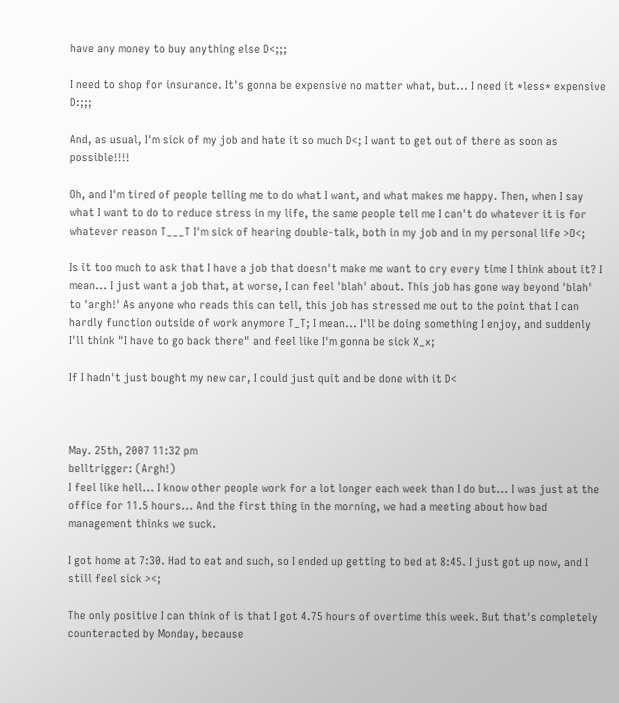have any money to buy anything else D<;;;

I need to shop for insurance. It's gonna be expensive no matter what, but... I need it *less* expensive D:;;;

And, as usual, I'm sick of my job and hate it so much D<; I want to get out of there as soon as possible!!!!

Oh, and I'm tired of people telling me to do what I want, and what makes me happy. Then, when I say what I want to do to reduce stress in my life, the same people tell me I can't do whatever it is for whatever reason T___T I'm sick of hearing double-talk, both in my job and in my personal life >O<;

Is it too much to ask that I have a job that doesn't make me want to cry every time I think about it? I mean... I just want a job that, at worse, I can feel 'blah' about. This job has gone way beyond 'blah' to 'argh!' As anyone who reads this can tell, this job has stressed me out to the point that I can hardly function outside of work anymore T_T; I mean... I'll be doing something I enjoy, and suddenly I'll think "I have to go back there" and feel like I'm gonna be sick X_x;

If I hadn't just bought my new car, I could just quit and be done with it D<



May. 25th, 2007 11:32 pm
belltrigger: (Argh!)
I feel like hell... I know other people work for a lot longer each week than I do but... I was just at the office for 11.5 hours... And the first thing in the morning, we had a meeting about how bad management thinks we suck.

I got home at 7:30. Had to eat and such, so I ended up getting to bed at 8:45. I just got up now, and I still feel sick ><;

The only positive I can think of is that I got 4.75 hours of overtime this week. But that's completely counteracted by Monday, because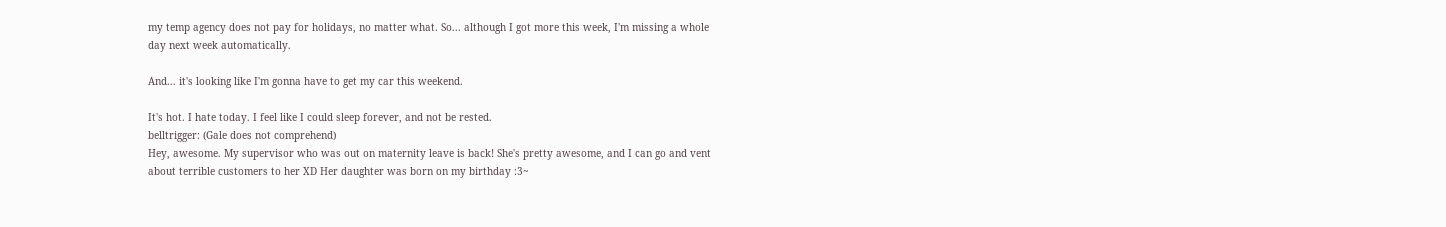my temp agency does not pay for holidays, no matter what. So... although I got more this week, I'm missing a whole day next week automatically.

And... it's looking like I'm gonna have to get my car this weekend.

It's hot. I hate today. I feel like I could sleep forever, and not be rested.
belltrigger: (Gale does not comprehend)
Hey, awesome. My supervisor who was out on maternity leave is back! She's pretty awesome, and I can go and vent about terrible customers to her XD Her daughter was born on my birthday :3~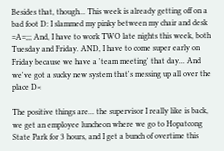Besides that, though... This week is already getting off on a bad foot D: I slammed my pinky between my chair and desk =A=;;; And, I have to work TWO late nights this week, both Tuesday and Friday. AND, I have to come super early on Friday because we have a 'team meeting' that day... And we've got a sucky new system that's messing up all over the place D<

The positive things are... the supervisor I really like is back, we get an employee luncheon where we go to Hopatcong State Park for 3 hours, and I get a bunch of overtime this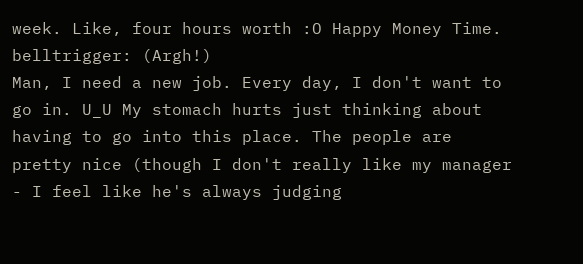week. Like, four hours worth :O Happy Money Time.
belltrigger: (Argh!)
Man, I need a new job. Every day, I don't want to go in. U_U My stomach hurts just thinking about having to go into this place. The people are pretty nice (though I don't really like my manager - I feel like he's always judging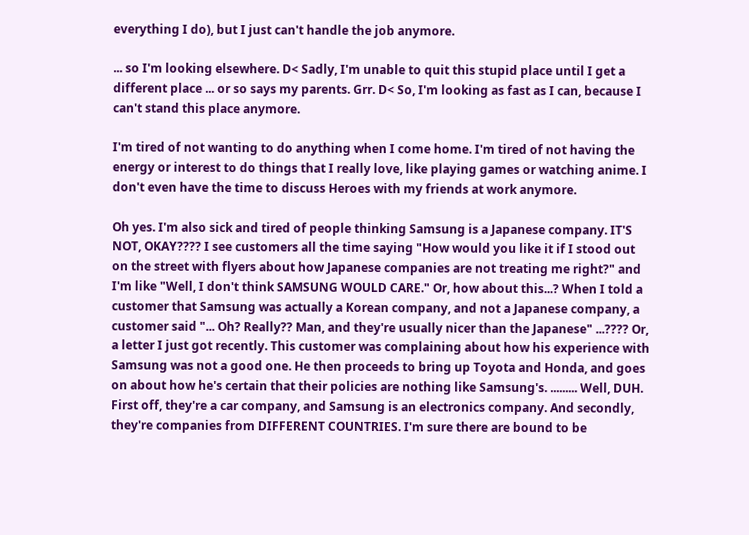everything I do), but I just can't handle the job anymore.

... so I'm looking elsewhere. D< Sadly, I'm unable to quit this stupid place until I get a different place ... or so says my parents. Grr. D< So, I'm looking as fast as I can, because I can't stand this place anymore.

I'm tired of not wanting to do anything when I come home. I'm tired of not having the energy or interest to do things that I really love, like playing games or watching anime. I don't even have the time to discuss Heroes with my friends at work anymore.

Oh yes. I'm also sick and tired of people thinking Samsung is a Japanese company. IT'S NOT, OKAY???? I see customers all the time saying "How would you like it if I stood out on the street with flyers about how Japanese companies are not treating me right?" and I'm like "Well, I don't think SAMSUNG WOULD CARE." Or, how about this...? When I told a customer that Samsung was actually a Korean company, and not a Japanese company, a customer said "... Oh? Really?? Man, and they're usually nicer than the Japanese" ...???? Or, a letter I just got recently. This customer was complaining about how his experience with Samsung was not a good one. He then proceeds to bring up Toyota and Honda, and goes on about how he's certain that their policies are nothing like Samsung's. ......... Well, DUH. First off, they're a car company, and Samsung is an electronics company. And secondly, they're companies from DIFFERENT COUNTRIES. I'm sure there are bound to be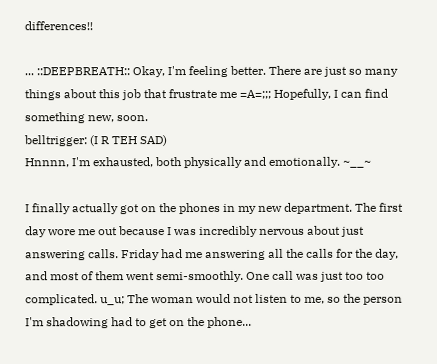differences!!

... ::DEEPBREATH:: Okay, I'm feeling better. There are just so many things about this job that frustrate me =A=;;; Hopefully, I can find something new, soon.
belltrigger: (I R TEH SAD)
Hnnnn, I'm exhausted, both physically and emotionally. ~__~

I finally actually got on the phones in my new department. The first day wore me out because I was incredibly nervous about just answering calls. Friday had me answering all the calls for the day, and most of them went semi-smoothly. One call was just too too complicated. u_u; The woman would not listen to me, so the person I'm shadowing had to get on the phone...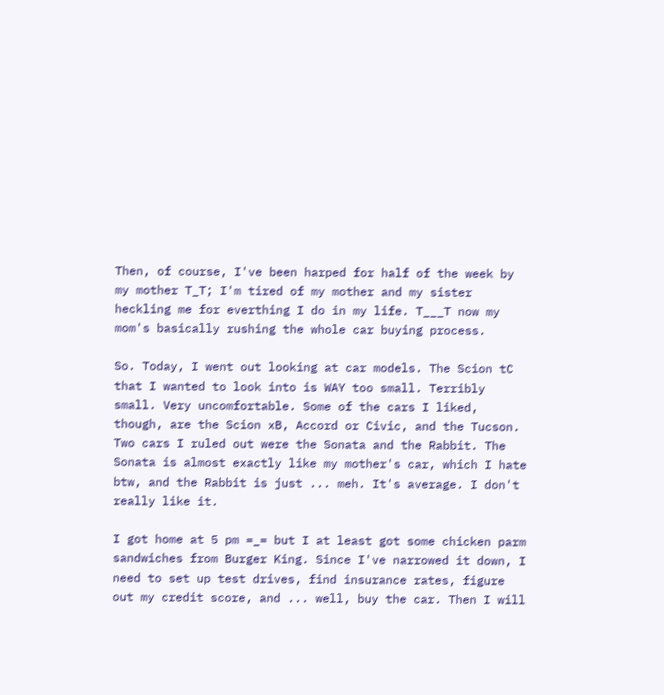Then, of course, I've been harped for half of the week by my mother T_T; I'm tired of my mother and my sister heckling me for everthing I do in my life. T___T now my mom's basically rushing the whole car buying process.

So. Today, I went out looking at car models. The Scion tC that I wanted to look into is WAY too small. Terribly small. Very uncomfortable. Some of the cars I liked, though, are the Scion xB, Accord or Civic, and the Tucson. Two cars I ruled out were the Sonata and the Rabbit. The Sonata is almost exactly like my mother's car, which I hate btw, and the Rabbit is just ... meh. It's average. I don't really like it.

I got home at 5 pm =_= but I at least got some chicken parm sandwiches from Burger King. Since I've narrowed it down, I need to set up test drives, find insurance rates, figure out my credit score, and ... well, buy the car. Then I will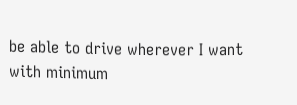be able to drive wherever I want with minimum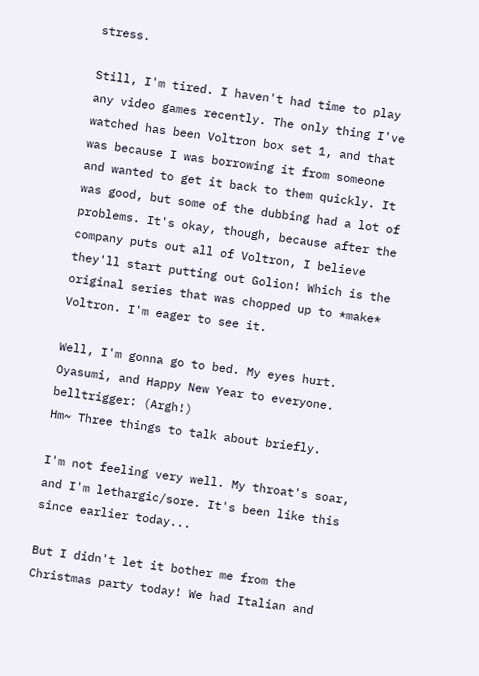stress.

Still, I'm tired. I haven't had time to play any video games recently. The only thing I've watched has been Voltron box set 1, and that was because I was borrowing it from someone and wanted to get it back to them quickly. It was good, but some of the dubbing had a lot of problems. It's okay, though, because after the company puts out all of Voltron, I believe they'll start putting out Golion! Which is the original series that was chopped up to *make* Voltron. I'm eager to see it.

Well, I'm gonna go to bed. My eyes hurt. Oyasumi, and Happy New Year to everyone.
belltrigger: (Argh!)
Hm~ Three things to talk about briefly.

I'm not feeling very well. My throat's soar, and I'm lethargic/sore. It's been like this since earlier today...

But I didn't let it bother me from the Christmas party today! We had Italian and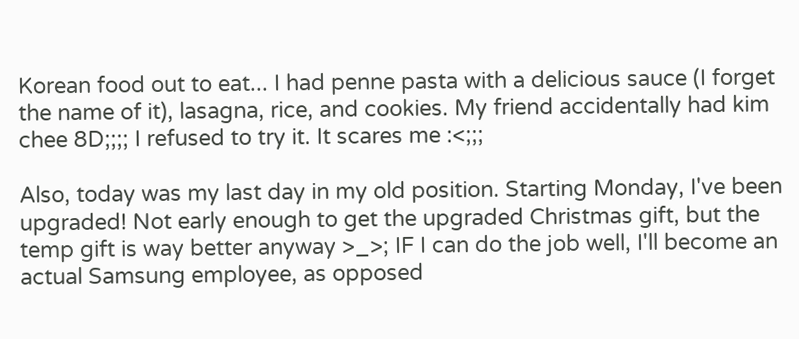Korean food out to eat... I had penne pasta with a delicious sauce (I forget the name of it), lasagna, rice, and cookies. My friend accidentally had kim chee 8D;;;; I refused to try it. It scares me :<;;;

Also, today was my last day in my old position. Starting Monday, I've been upgraded! Not early enough to get the upgraded Christmas gift, but the temp gift is way better anyway >_>; IF I can do the job well, I'll become an actual Samsung employee, as opposed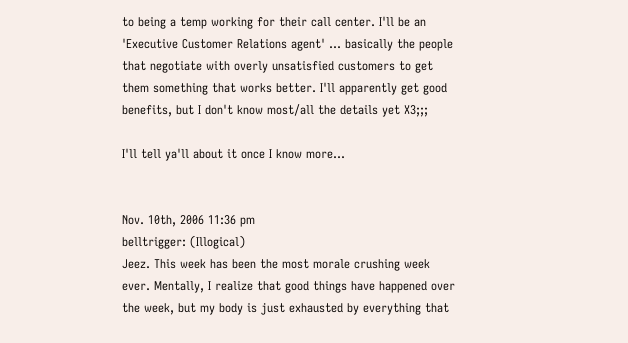to being a temp working for their call center. I'll be an 'Executive Customer Relations agent' ... basically the people that negotiate with overly unsatisfied customers to get them something that works better. I'll apparently get good benefits, but I don't know most/all the details yet X3;;;

I'll tell ya'll about it once I know more...


Nov. 10th, 2006 11:36 pm
belltrigger: (Illogical)
Jeez. This week has been the most morale crushing week ever. Mentally, I realize that good things have happened over the week, but my body is just exhausted by everything that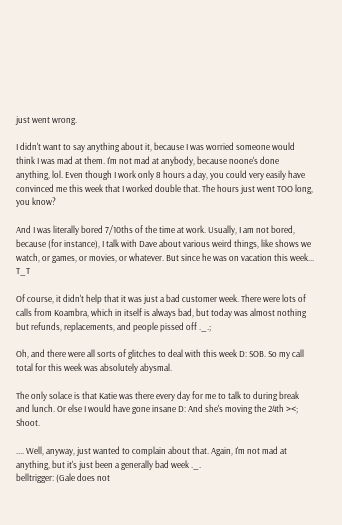just went wrong.

I didn't want to say anything about it, because I was worried someone would think I was mad at them. I'm not mad at anybody, because noone's done anything, lol. Even though I work only 8 hours a day, you could very easily have convinced me this week that I worked double that. The hours just went TOO long, you know?

And I was literally bored 7/10ths of the time at work. Usually, I am not bored, because (for instance), I talk with Dave about various weird things, like shows we watch, or games, or movies, or whatever. But since he was on vacation this week... T_T

Of course, it didn't help that it was just a bad customer week. There were lots of calls from Koambra, which in itself is always bad, but today was almost nothing but refunds, replacements, and people pissed off ._.;

Oh, and there were all sorts of glitches to deal with this week D: SOB. So my call total for this week was absolutely abysmal.

The only solace is that Katie was there every day for me to talk to during break and lunch. Or else I would have gone insane D: And she's moving the 24th ><; Shoot.

.... Well, anyway, just wanted to complain about that. Again, I'm not mad at anything, but it's just been a generally bad week ._.
belltrigger: (Gale does not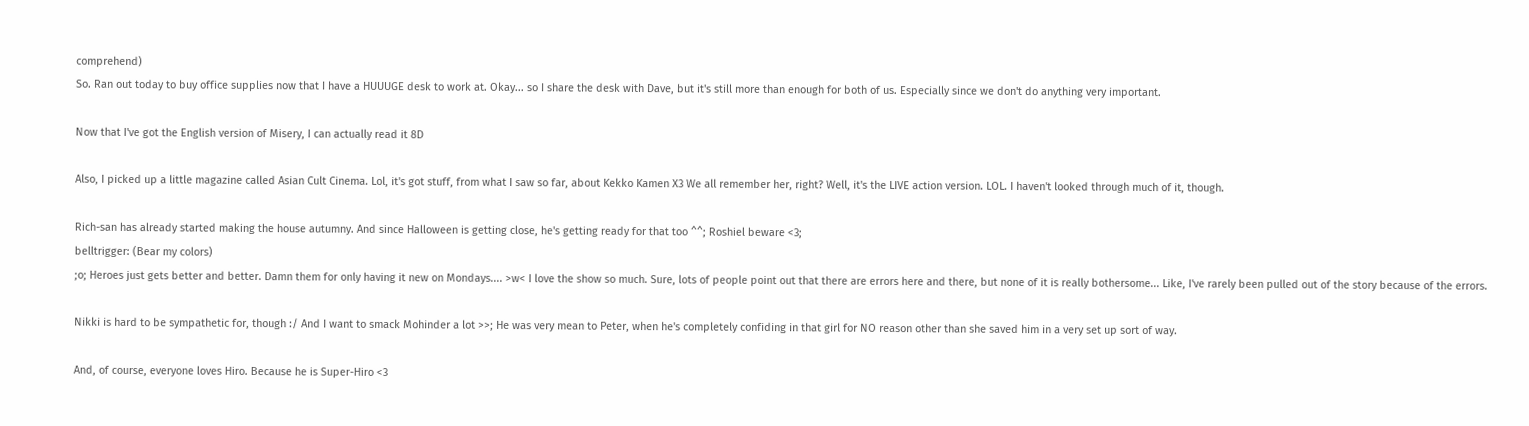comprehend)
So. Ran out today to buy office supplies now that I have a HUUUGE desk to work at. Okay... so I share the desk with Dave, but it's still more than enough for both of us. Especially since we don't do anything very important.

Now that I've got the English version of Misery, I can actually read it 8D

Also, I picked up a little magazine called Asian Cult Cinema. Lol, it's got stuff, from what I saw so far, about Kekko Kamen X3 We all remember her, right? Well, it's the LIVE action version. LOL. I haven't looked through much of it, though.

Rich-san has already started making the house autumny. And since Halloween is getting close, he's getting ready for that too ^^; Roshiel beware <3;
belltrigger: (Bear my colors)
;o; Heroes just gets better and better. Damn them for only having it new on Mondays.... >w< I love the show so much. Sure, lots of people point out that there are errors here and there, but none of it is really bothersome... Like, I've rarely been pulled out of the story because of the errors.

Nikki is hard to be sympathetic for, though :/ And I want to smack Mohinder a lot >>; He was very mean to Peter, when he's completely confiding in that girl for NO reason other than she saved him in a very set up sort of way.

And, of course, everyone loves Hiro. Because he is Super-Hiro <3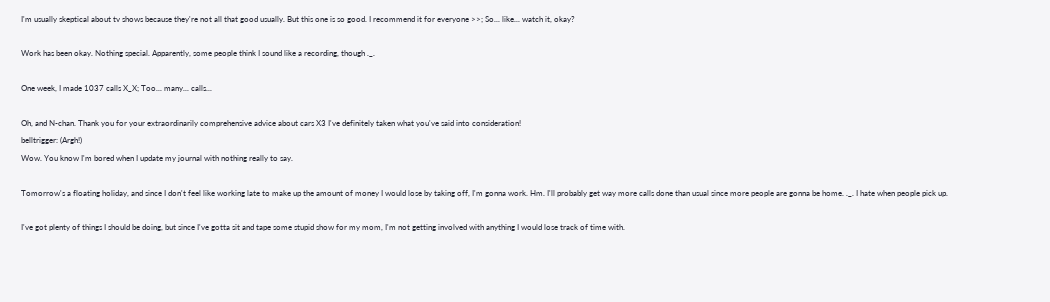I'm usually skeptical about tv shows because they're not all that good usually. But this one is so good. I recommend it for everyone >>; So... like... watch it, okay?

Work has been okay. Nothing special. Apparently, some people think I sound like a recording, though ._.

One week, I made 1037 calls X_X; Too... many... calls...

Oh, and N-chan. Thank you for your extraordinarily comprehensive advice about cars X3 I've definitely taken what you've said into consideration!
belltrigger: (Argh!)
Wow. You know I'm bored when I update my journal with nothing really to say.

Tomorrow's a floating holiday, and since I don't feel like working late to make up the amount of money I would lose by taking off, I'm gonna work. Hm. I'll probably get way more calls done than usual since more people are gonna be home. ._. I hate when people pick up.

I've got plenty of things I should be doing, but since I've gotta sit and tape some stupid show for my mom, I'm not getting involved with anything I would lose track of time with.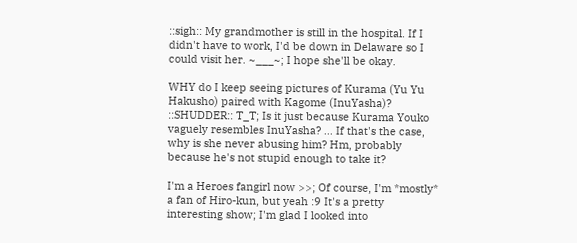::sigh:: My grandmother is still in the hospital. If I didn't have to work, I'd be down in Delaware so I could visit her. ~___~; I hope she'll be okay.

WHY do I keep seeing pictures of Kurama (Yu Yu Hakusho) paired with Kagome (InuYasha)? ::SHUDDER:: T_T; Is it just because Kurama Youko vaguely resembles InuYasha? ... If that's the case, why is she never abusing him? Hm, probably because he's not stupid enough to take it?

I'm a Heroes fangirl now >>; Of course, I'm *mostly* a fan of Hiro-kun, but yeah :9 It's a pretty interesting show; I'm glad I looked into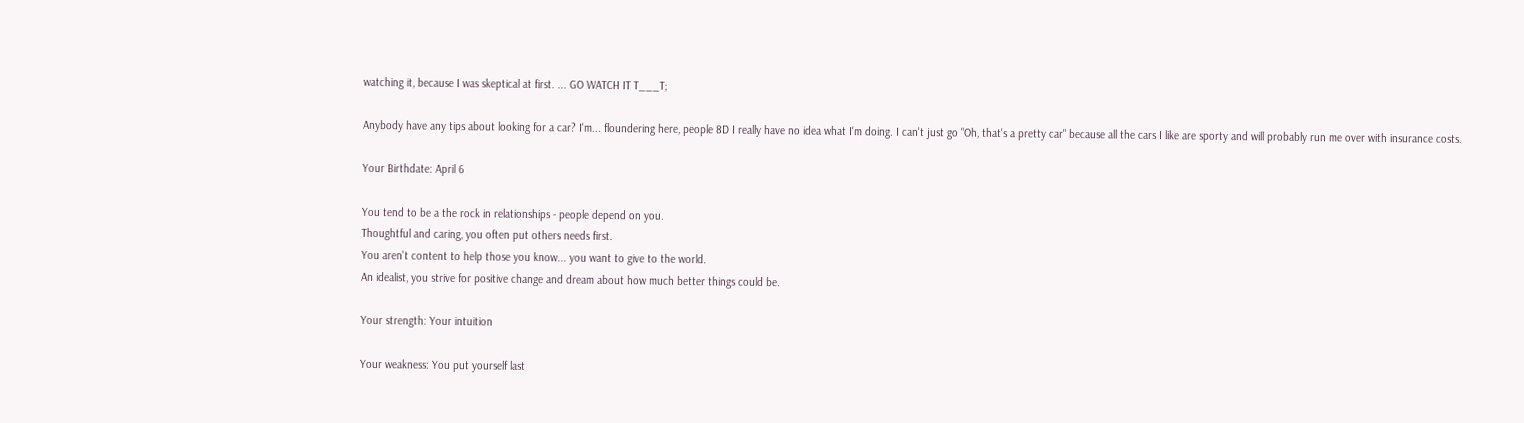watching it, because I was skeptical at first. ... GO WATCH IT T___T;

Anybody have any tips about looking for a car? I'm... floundering here, people 8D I really have no idea what I'm doing. I can't just go "Oh, that's a pretty car" because all the cars I like are sporty and will probably run me over with insurance costs.

Your Birthdate: April 6

You tend to be a the rock in relationships - people depend on you.
Thoughtful and caring, you often put others needs first.
You aren't content to help those you know... you want to give to the world.
An idealist, you strive for positive change and dream about how much better things could be.

Your strength: Your intuition

Your weakness: You put yourself last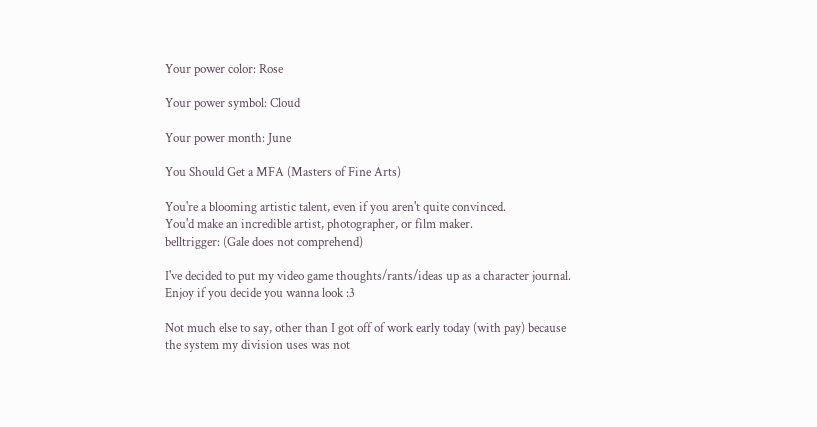Your power color: Rose

Your power symbol: Cloud

Your power month: June

You Should Get a MFA (Masters of Fine Arts)

You're a blooming artistic talent, even if you aren't quite convinced.
You'd make an incredible artist, photographer, or film maker.
belltrigger: (Gale does not comprehend)

I've decided to put my video game thoughts/rants/ideas up as a character journal. Enjoy if you decide you wanna look :3

Not much else to say, other than I got off of work early today (with pay) because the system my division uses was not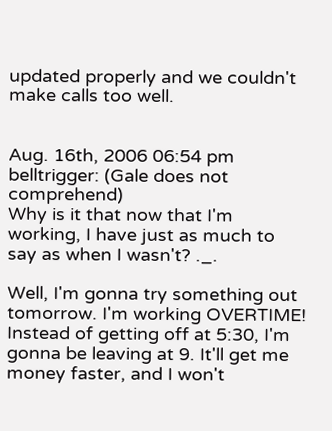updated properly and we couldn't make calls too well.


Aug. 16th, 2006 06:54 pm
belltrigger: (Gale does not comprehend)
Why is it that now that I'm working, I have just as much to say as when I wasn't? ._.

Well, I'm gonna try something out tomorrow. I'm working OVERTIME! Instead of getting off at 5:30, I'm gonna be leaving at 9. It'll get me money faster, and I won't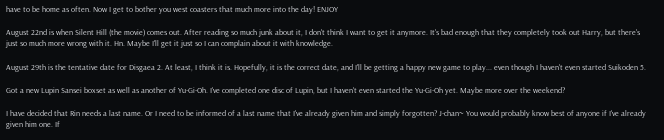have to be home as often. Now I get to bother you west coasters that much more into the day! ENJOY

August 22nd is when Silent Hill (the movie) comes out. After reading so much junk about it, I don't think I want to get it anymore. It's bad enough that they completely took out Harry, but there's just so much more wrong with it. Hn. Maybe I'll get it just so I can complain about it with knowledge.

August 29th is the tentative date for Disgaea 2. At least, I think it is. Hopefully, it is the correct date, and I'll be getting a happy new game to play... even though I haven't even started Suikoden 5.

Got a new Lupin Sansei boxset as well as another of Yu-Gi-Oh. I've completed one disc of Lupin, but I haven't even started the Yu-Gi-Oh yet. Maybe more over the weekend?

I have decided that Rin needs a last name. Or I need to be informed of a last name that I've already given him and simply forgotten? J-chan~ You would probably know best of anyone if I've already given him one. If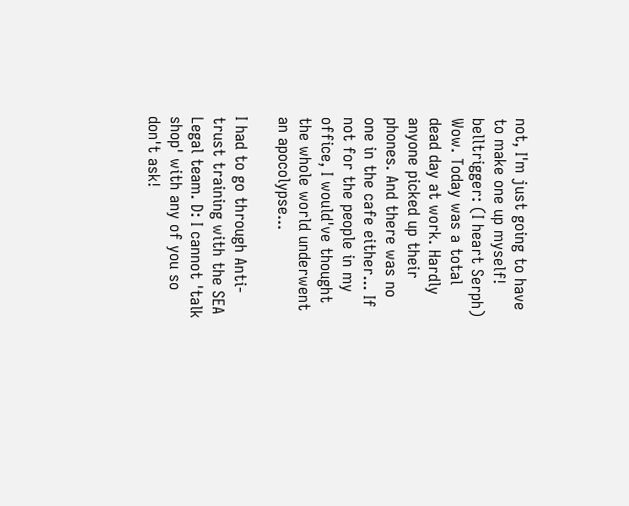not, I'm just going to have to make one up myself!
belltrigger: (I heart Serph)
Wow. Today was a total dead day at work. Hardly anyone picked up their phones. And there was no one in the cafe either... If not for the people in my office, I would've thought the whole world underwent an apocolypse...

I had to go through Anti-trust training with the SEA Legal team. D: I cannot 'talk shop' with any of you so don't ask!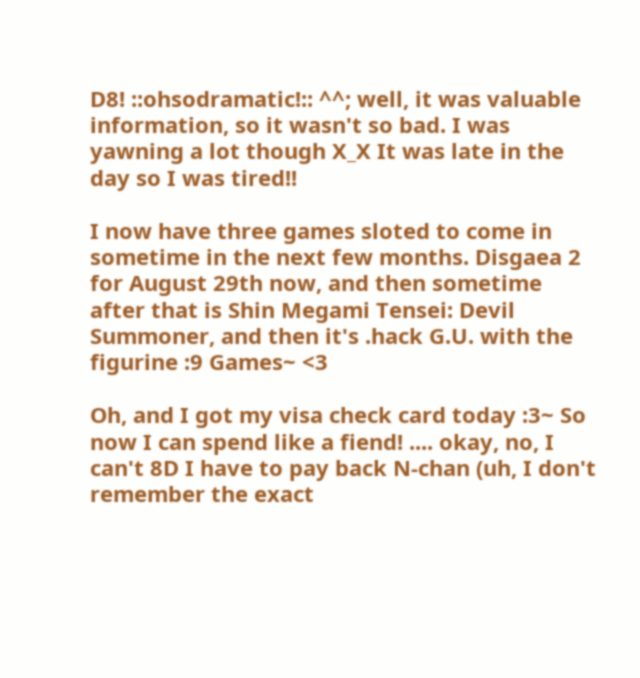D8! ::ohsodramatic!:: ^^; well, it was valuable information, so it wasn't so bad. I was yawning a lot though X_X It was late in the day so I was tired!!

I now have three games sloted to come in sometime in the next few months. Disgaea 2 for August 29th now, and then sometime after that is Shin Megami Tensei: Devil Summoner, and then it's .hack G.U. with the figurine :9 Games~ <3

Oh, and I got my visa check card today :3~ So now I can spend like a fiend! .... okay, no, I can't 8D I have to pay back N-chan (uh, I don't remember the exact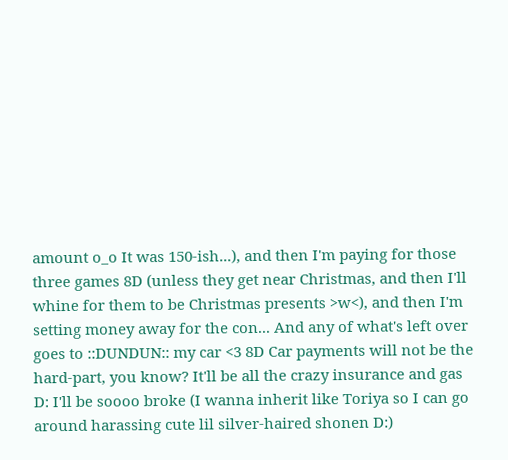amount o_o It was 150-ish...), and then I'm paying for those three games 8D (unless they get near Christmas, and then I'll whine for them to be Christmas presents >w<), and then I'm setting money away for the con... And any of what's left over goes to ::DUNDUN:: my car <3 8D Car payments will not be the hard-part, you know? It'll be all the crazy insurance and gas D: I'll be soooo broke (I wanna inherit like Toriya so I can go around harassing cute lil silver-haired shonen D:)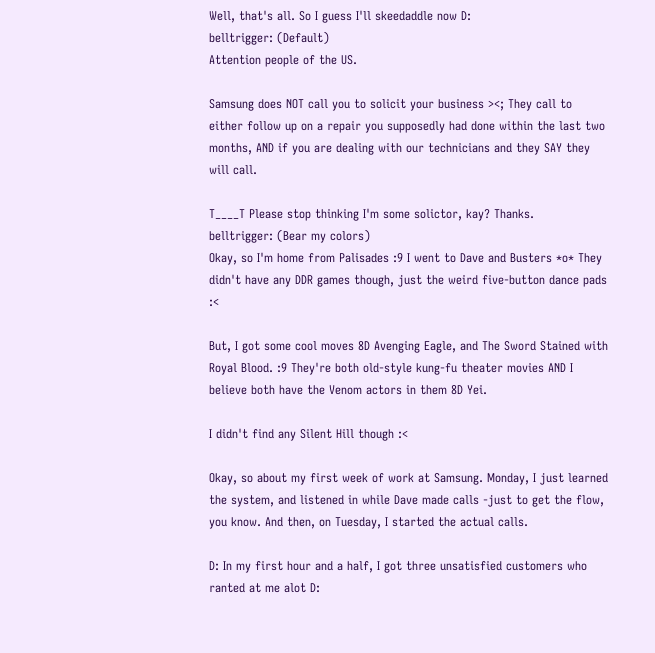Well, that's all. So I guess I'll skeedaddle now D:
belltrigger: (Default)
Attention people of the US.

Samsung does NOT call you to solicit your business ><; They call to either follow up on a repair you supposedly had done within the last two months, AND if you are dealing with our technicians and they SAY they will call.

T____T Please stop thinking I'm some solictor, kay? Thanks.
belltrigger: (Bear my colors)
Okay, so I'm home from Palisades :9 I went to Dave and Busters *o* They didn't have any DDR games though, just the weird five-button dance pads :<

But, I got some cool moves 8D Avenging Eagle, and The Sword Stained with Royal Blood. :9 They're both old-style kung-fu theater movies AND I believe both have the Venom actors in them 8D Yei.

I didn't find any Silent Hill though :<

Okay, so about my first week of work at Samsung. Monday, I just learned the system, and listened in while Dave made calls -just to get the flow, you know. And then, on Tuesday, I started the actual calls.

D: In my first hour and a half, I got three unsatisfied customers who ranted at me alot D: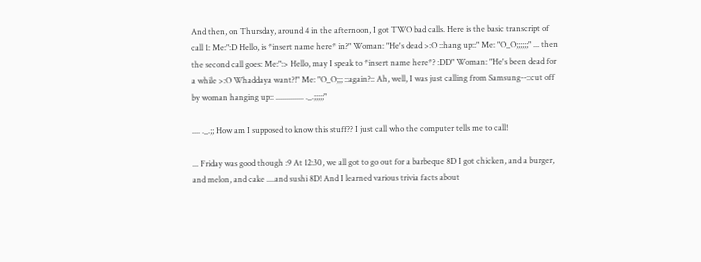And then, on Thursday, around 4 in the afternoon, I got TWO bad calls. Here is the basic transcript of call 1: Me:":D Hello, is *insert name here* in?" Woman: "He's dead >:O ::hang up::" Me: "O_O;;;;;;" ... then the second call goes: Me:":> Hello, may I speak to *insert name here*? :DD" Woman: "He's been dead for a while >:O Whaddaya want?!" Me: "O_O;;; ::again?:: Ah, well, I was just calling from Samsung--::cut off by woman hanging up:: .............. ._.;;;;;"

.... ._.;; How am I supposed to know this stuff?? I just call who the computer tells me to call!

... Friday was good though :9 At 12:30, we all got to go out for a barbeque 8D I got chicken, and a burger, and melon, and cake ....and sushi 8D! And I learned various trivia facts about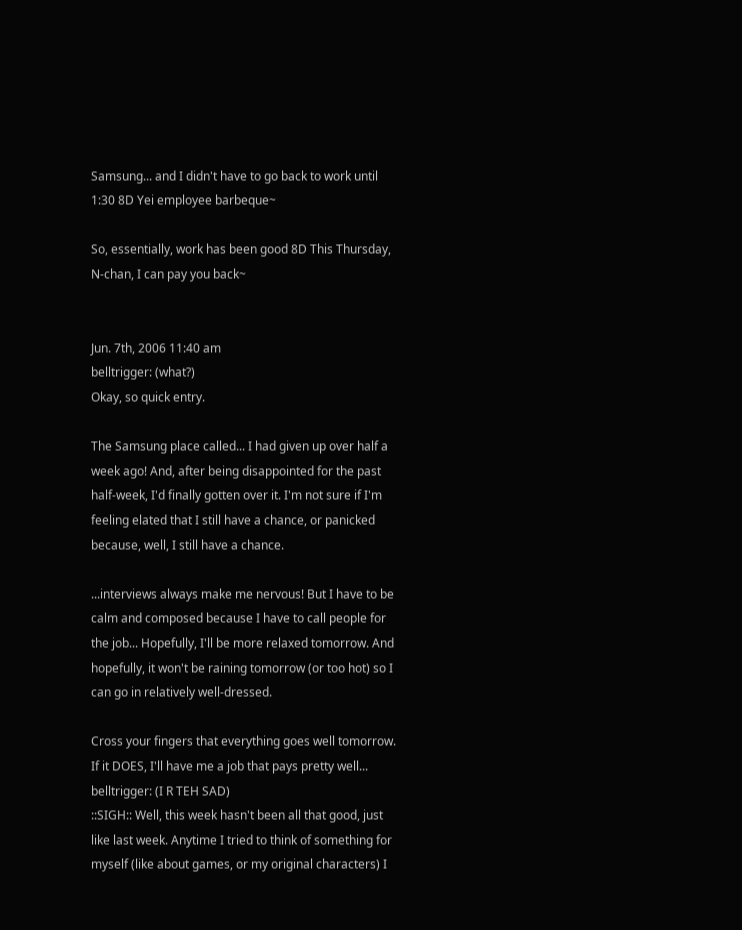Samsung... and I didn't have to go back to work until 1:30 8D Yei employee barbeque~

So, essentially, work has been good 8D This Thursday, N-chan, I can pay you back~


Jun. 7th, 2006 11:40 am
belltrigger: (what?)
Okay, so quick entry.

The Samsung place called... I had given up over half a week ago! And, after being disappointed for the past half-week, I'd finally gotten over it. I'm not sure if I'm feeling elated that I still have a chance, or panicked because, well, I still have a chance.

...interviews always make me nervous! But I have to be calm and composed because I have to call people for the job... Hopefully, I'll be more relaxed tomorrow. And hopefully, it won't be raining tomorrow (or too hot) so I can go in relatively well-dressed.

Cross your fingers that everything goes well tomorrow. If it DOES, I'll have me a job that pays pretty well...
belltrigger: (I R TEH SAD)
::SIGH:: Well, this week hasn't been all that good, just like last week. Anytime I tried to think of something for myself (like about games, or my original characters) I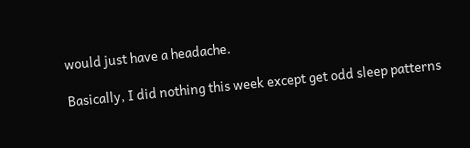would just have a headache.

Basically, I did nothing this week except get odd sleep patterns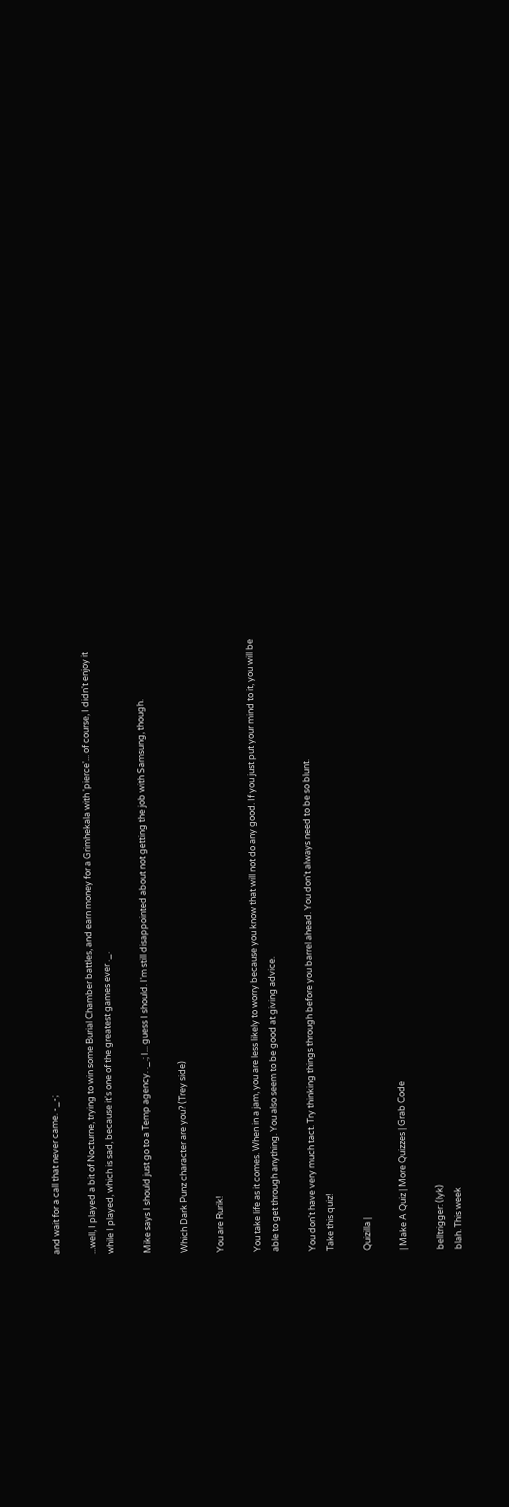and wait for a call that never came. -_-;

...well, I played a bit of Nocturne, trying to win some Burial Chamber battles, and earn money for a Grimhekala with 'pierce'... of course, I didn't enjoy it while I played, which is sad, because it's one of the greatest games ever ._.

Mike says I should just go to a Temp agency. ._.; I... guess I should. I'm still disappointed about not getting the job with Samsung, though.

Which Dark Punz character are you? (Trey side)

You are Rurik!

You take life as it comes. When in a jam, you are less likely to worry because you know that will not do any good. If you just put your mind to it, you will be able to get through anything. You also seem to be good at giving advice.

You don't have very much tact. Try thinking things through before you barrel ahead. You don't always need to be so blunt.
Take this quiz!

Quizilla |

| Make A Quiz | More Quizzes | Grab Code

belltrigger: (lyk)
blah. This week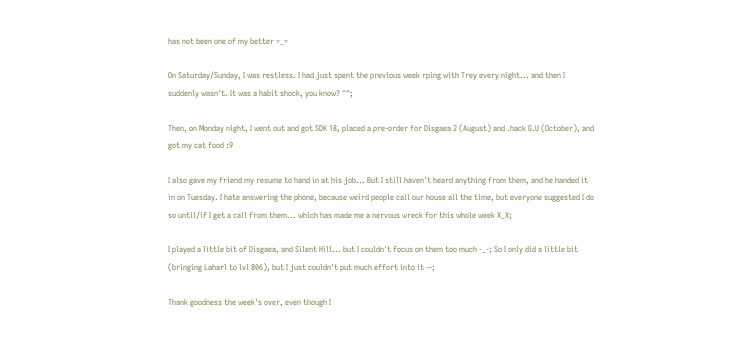has not been one of my better =_=

On Saturday/Sunday, I was restless. I had just spent the previous week rping with Trey every night... and then I suddenly wasn't. It was a habit shock, you know? ^^;

Then, on Monday night, I went out and got SDK 18, placed a pre-order for Disgaea 2 (August) and .hack G.U (October), and got my cat food :9

I also gave my friend my resume to hand in at his job... But I still haven't heard anything from them, and he handed it in on Tuesday. I hate answering the phone, because weird people call our house all the time, but everyone suggested I do so until/if I get a call from them... which has made me a nervous wreck for this whole week X_X;

I played a little bit of Disgaea, and Silent Hill... but I couldn't focus on them too much -_-; So I only did a little bit (bringing Laharl to lvl 806), but I just couldn't put much effort into it --;

Thank goodness the week's over, even though I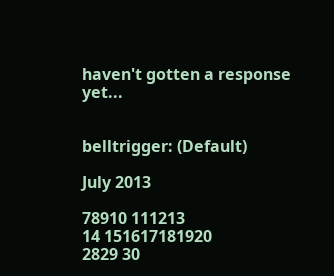haven't gotten a response yet...


belltrigger: (Default)

July 2013

78910 111213
14 151617181920
2829 30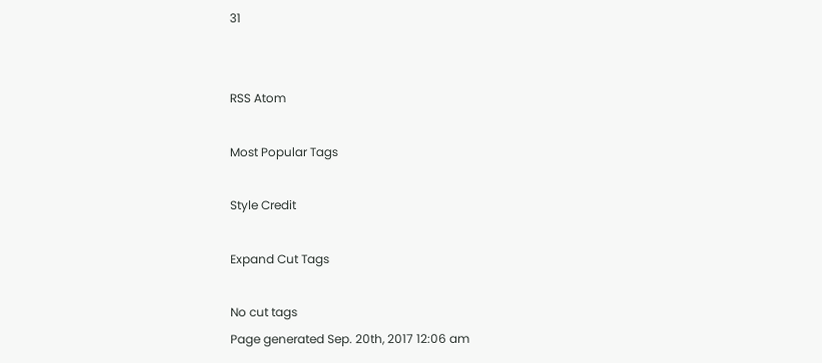31


RSS Atom

Most Popular Tags

Style Credit

Expand Cut Tags

No cut tags
Page generated Sep. 20th, 2017 12:06 am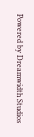Powered by Dreamwidth Studios